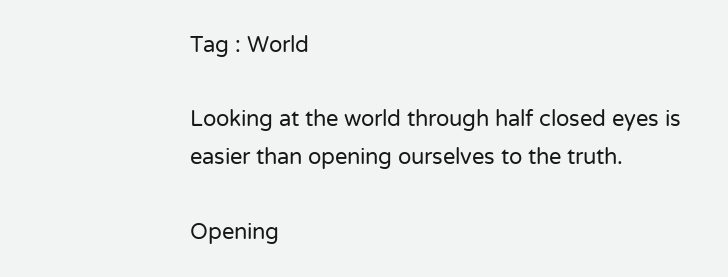Tag : World

Looking at the world through half closed eyes is easier than opening ourselves to the truth.

Opening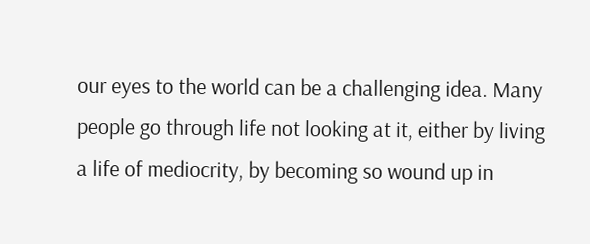our eyes to the world can be a challenging idea. Many people go through life not looking at it, either by living a life of mediocrity, by becoming so wound up in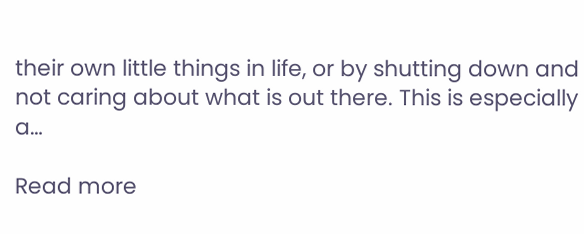their own little things in life, or by shutting down and not caring about what is out there. This is especially a…

Read more